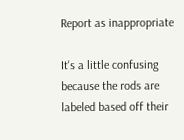Report as inappropriate

It's a little confusing because the rods are labeled based off their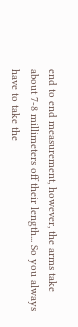end to end measurement, however, the arms take about 7-8 millimeters off their length... So you always have to take the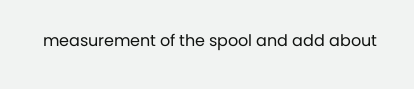measurement of the spool and add about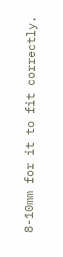8-10mm for it to fit correctly.